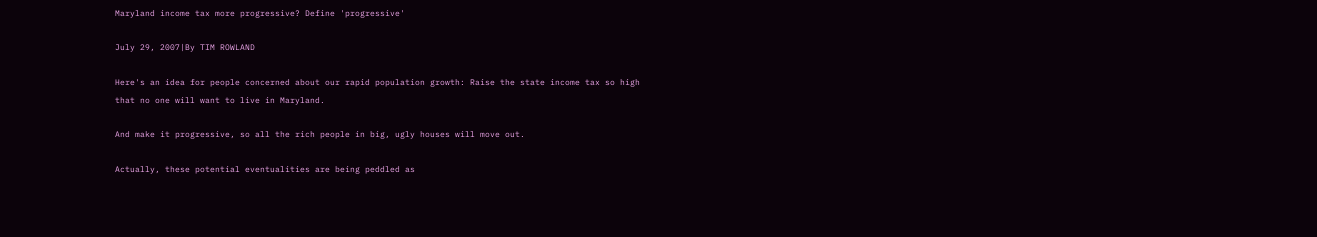Maryland income tax more progressive? Define 'progressive'

July 29, 2007|By TIM ROWLAND

Here's an idea for people concerned about our rapid population growth: Raise the state income tax so high that no one will want to live in Maryland.

And make it progressive, so all the rich people in big, ugly houses will move out.

Actually, these potential eventualities are being peddled as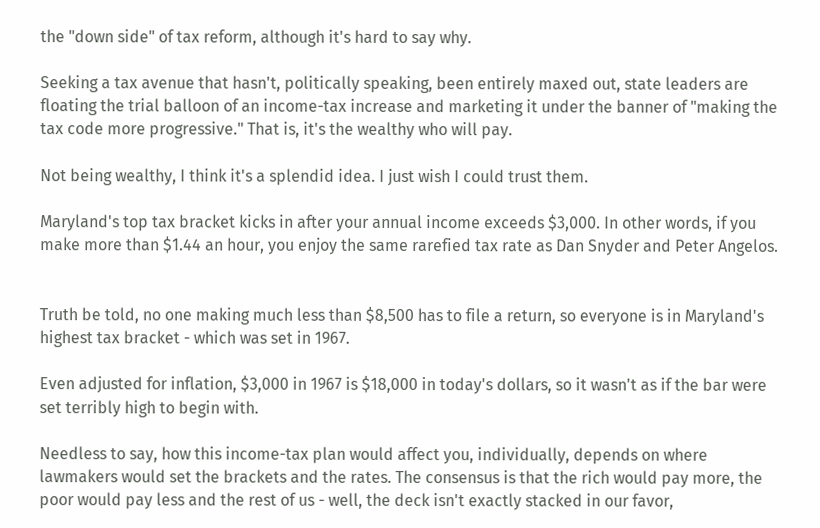the "down side" of tax reform, although it's hard to say why.

Seeking a tax avenue that hasn't, politically speaking, been entirely maxed out, state leaders are floating the trial balloon of an income-tax increase and marketing it under the banner of "making the tax code more progressive." That is, it's the wealthy who will pay.

Not being wealthy, I think it's a splendid idea. I just wish I could trust them.

Maryland's top tax bracket kicks in after your annual income exceeds $3,000. In other words, if you make more than $1.44 an hour, you enjoy the same rarefied tax rate as Dan Snyder and Peter Angelos.


Truth be told, no one making much less than $8,500 has to file a return, so everyone is in Maryland's highest tax bracket - which was set in 1967.

Even adjusted for inflation, $3,000 in 1967 is $18,000 in today's dollars, so it wasn't as if the bar were set terribly high to begin with.

Needless to say, how this income-tax plan would affect you, individually, depends on where lawmakers would set the brackets and the rates. The consensus is that the rich would pay more, the poor would pay less and the rest of us - well, the deck isn't exactly stacked in our favor,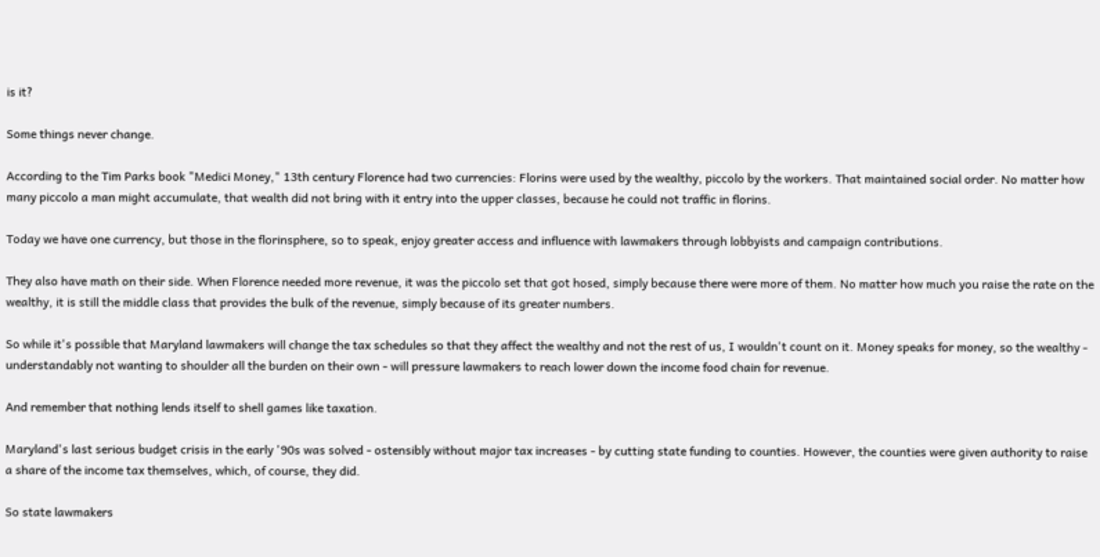is it?

Some things never change.

According to the Tim Parks book "Medici Money," 13th century Florence had two currencies: Florins were used by the wealthy, piccolo by the workers. That maintained social order. No matter how many piccolo a man might accumulate, that wealth did not bring with it entry into the upper classes, because he could not traffic in florins.

Today we have one currency, but those in the florinsphere, so to speak, enjoy greater access and influence with lawmakers through lobbyists and campaign contributions.

They also have math on their side. When Florence needed more revenue, it was the piccolo set that got hosed, simply because there were more of them. No matter how much you raise the rate on the wealthy, it is still the middle class that provides the bulk of the revenue, simply because of its greater numbers.

So while it's possible that Maryland lawmakers will change the tax schedules so that they affect the wealthy and not the rest of us, I wouldn't count on it. Money speaks for money, so the wealthy - understandably not wanting to shoulder all the burden on their own - will pressure lawmakers to reach lower down the income food chain for revenue.

And remember that nothing lends itself to shell games like taxation.

Maryland's last serious budget crisis in the early '90s was solved - ostensibly without major tax increases - by cutting state funding to counties. However, the counties were given authority to raise a share of the income tax themselves, which, of course, they did.

So state lawmakers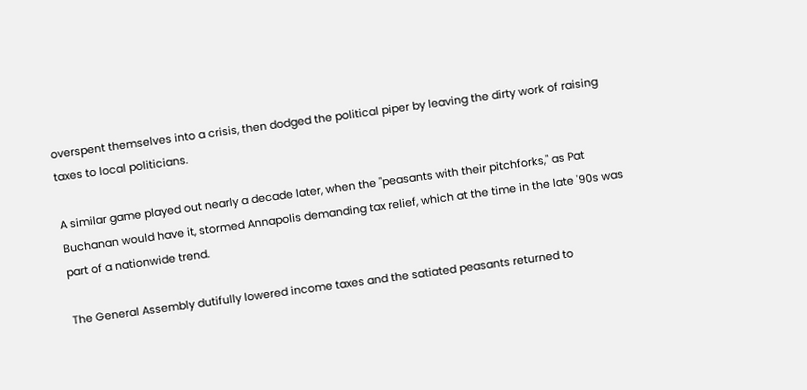overspent themselves into a crisis, then dodged the political piper by leaving the dirty work of raising taxes to local politicians.

A similar game played out nearly a decade later, when the "peasants with their pitchforks," as Pat Buchanan would have it, stormed Annapolis demanding tax relief, which at the time in the late '90s was part of a nationwide trend.

The General Assembly dutifully lowered income taxes and the satiated peasants returned to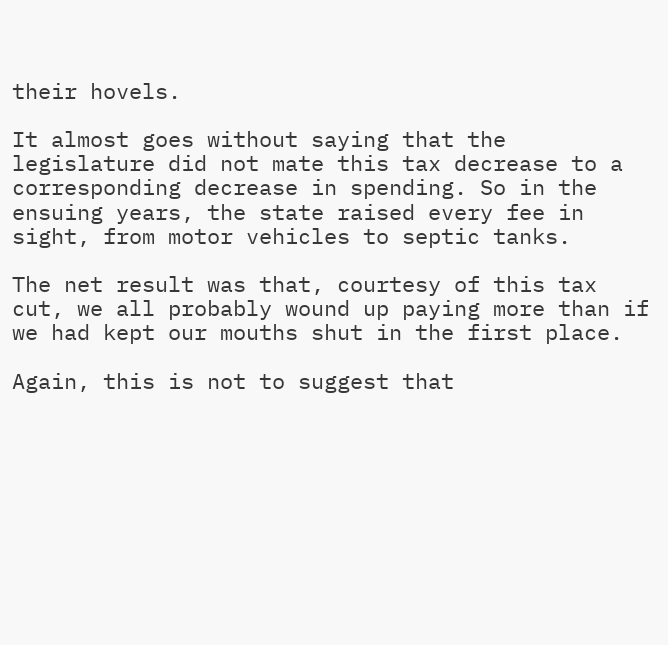their hovels.

It almost goes without saying that the legislature did not mate this tax decrease to a corresponding decrease in spending. So in the ensuing years, the state raised every fee in sight, from motor vehicles to septic tanks.

The net result was that, courtesy of this tax cut, we all probably wound up paying more than if we had kept our mouths shut in the first place.

Again, this is not to suggest that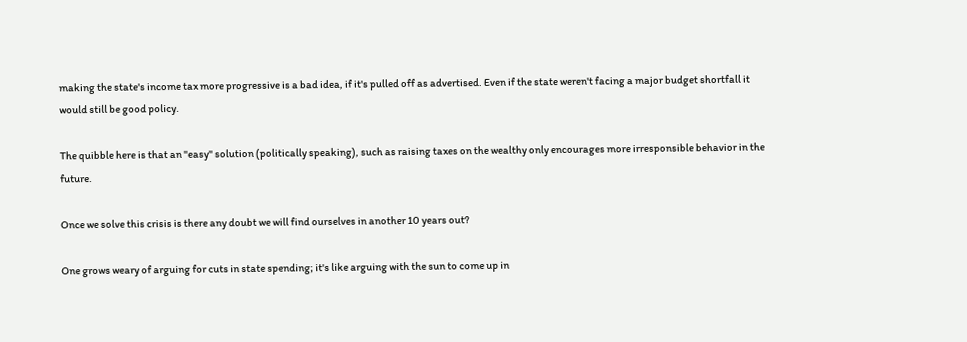making the state's income tax more progressive is a bad idea, if it's pulled off as advertised. Even if the state weren't facing a major budget shortfall it would still be good policy.

The quibble here is that an "easy" solution (politically speaking), such as raising taxes on the wealthy only encourages more irresponsible behavior in the future.

Once we solve this crisis is there any doubt we will find ourselves in another 10 years out?

One grows weary of arguing for cuts in state spending; it's like arguing with the sun to come up in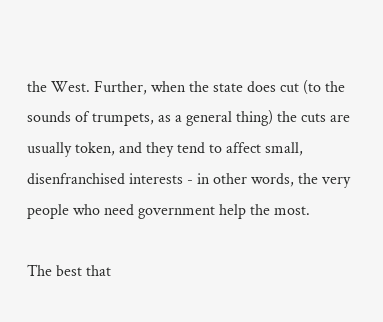the West. Further, when the state does cut (to the sounds of trumpets, as a general thing) the cuts are usually token, and they tend to affect small, disenfranchised interests - in other words, the very people who need government help the most.

The best that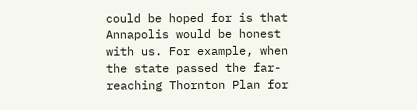could be hoped for is that Annapolis would be honest with us. For example, when the state passed the far-reaching Thornton Plan for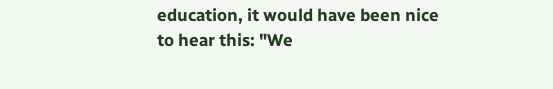education, it would have been nice to hear this: "We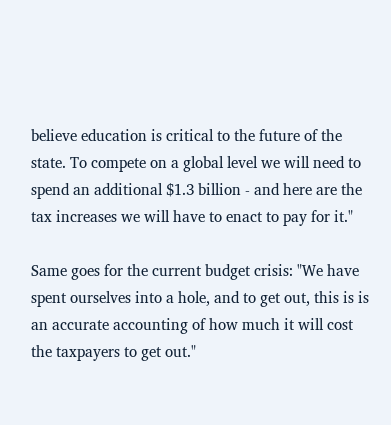believe education is critical to the future of the state. To compete on a global level we will need to spend an additional $1.3 billion - and here are the tax increases we will have to enact to pay for it."

Same goes for the current budget crisis: "We have spent ourselves into a hole, and to get out, this is is an accurate accounting of how much it will cost the taxpayers to get out."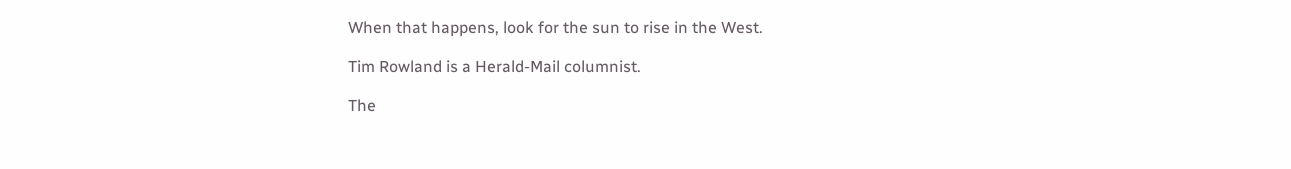When that happens, look for the sun to rise in the West.

Tim Rowland is a Herald-Mail columnist.

The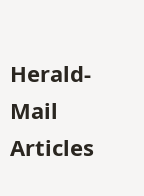Herald-Mail Articles